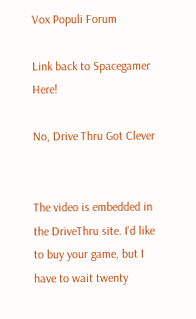Vox Populi Forum

Link back to Spacegamer Here!

No, Drive Thru Got Clever


The video is embedded in the DriveThru site. I'd like to buy your game, but I have to wait twenty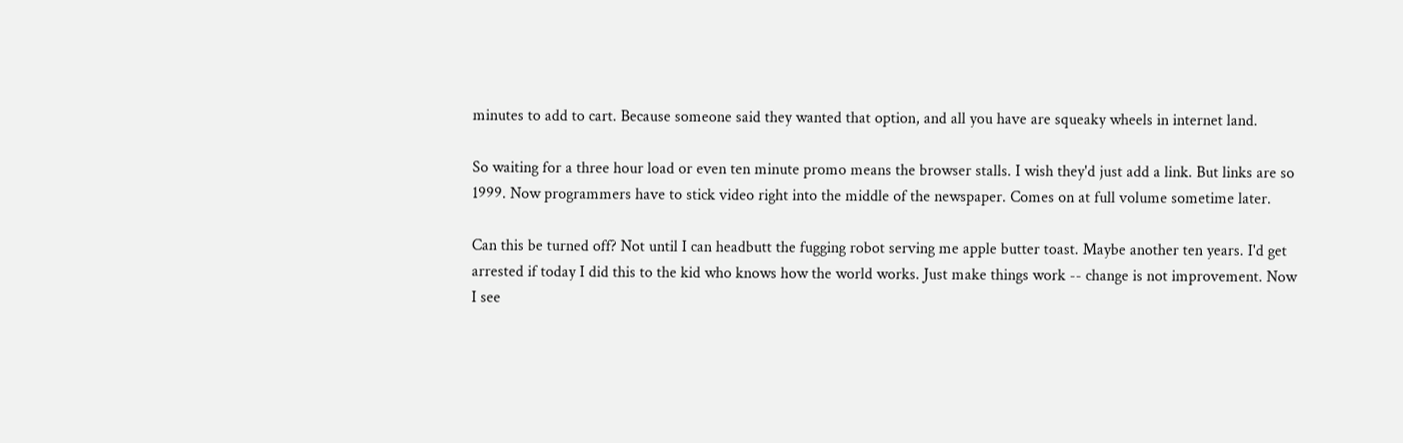minutes to add to cart. Because someone said they wanted that option, and all you have are squeaky wheels in internet land.

So waiting for a three hour load or even ten minute promo means the browser stalls. I wish they'd just add a link. But links are so 1999. Now programmers have to stick video right into the middle of the newspaper. Comes on at full volume sometime later.

Can this be turned off? Not until I can headbutt the fugging robot serving me apple butter toast. Maybe another ten years. I'd get arrested if today I did this to the kid who knows how the world works. Just make things work -- change is not improvement. Now I see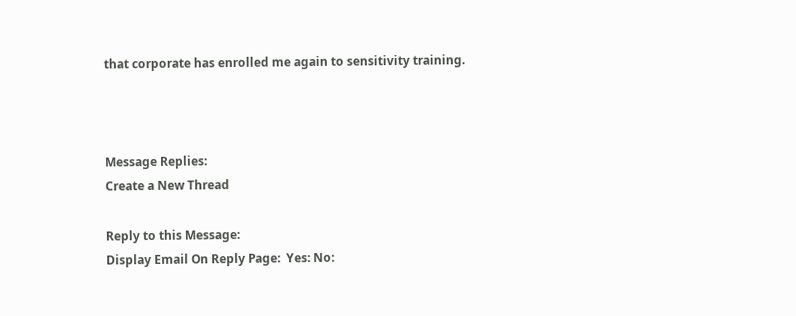that corporate has enrolled me again to sensitivity training.



Message Replies:
Create a New Thread

Reply to this Message:
Display Email On Reply Page:  Yes: No: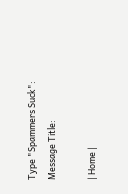Type "Spammers Suck":
Message Title:

| Home |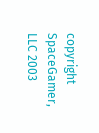copyright SpaceGamer, LLC 2003